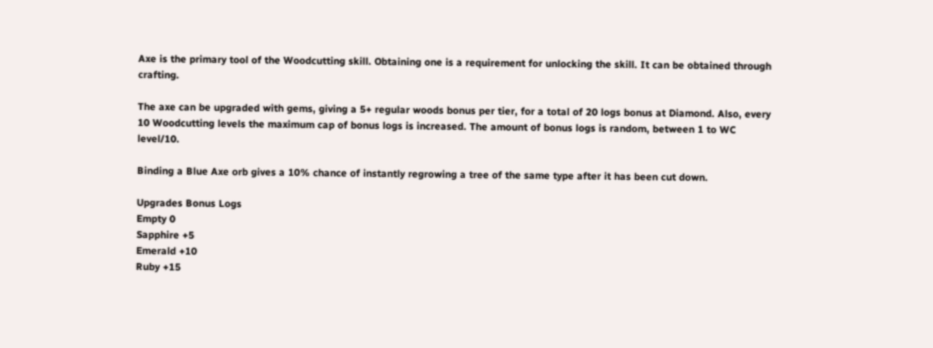Axe is the primary tool of the Woodcutting skill. Obtaining one is a requirement for unlocking the skill. It can be obtained through crafting.

The axe can be upgraded with gems, giving a 5+ regular woods bonus per tier, for a total of 20 logs bonus at Diamond. Also, every 10 Woodcutting levels the maximum cap of bonus logs is increased. The amount of bonus logs is random, between 1 to WC level/10.

Binding a Blue Axe orb gives a 10% chance of instantly regrowing a tree of the same type after it has been cut down.

Upgrades Bonus Logs
Empty 0
Sapphire +5
Emerald +10
Ruby +15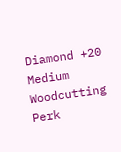Diamond +20
Medium Woodcutting Perk